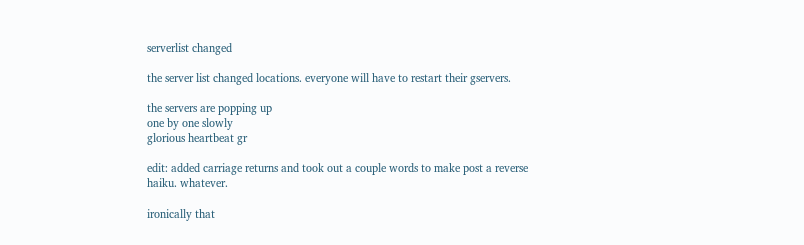serverlist changed

the server list changed locations. everyone will have to restart their gservers.

the servers are popping up
one by one slowly
glorious heartbeat gr

edit: added carriage returns and took out a couple words to make post a reverse haiku. whatever.

ironically that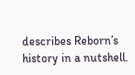describes Reborn’s history in a nutshell.